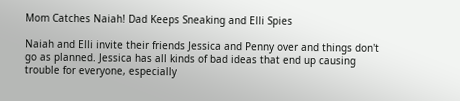Mom Catches Naiah! Dad Keeps Sneaking and Elli Spies

Naiah and Elli invite their friends Jessica and Penny over and things don't go as planned. Jessica has all kinds of bad ideas that end up causing trouble for everyone, especially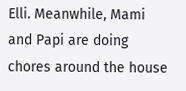Elli. Meanwhile, Mami and Papi are doing chores around the house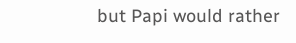but Papi would rather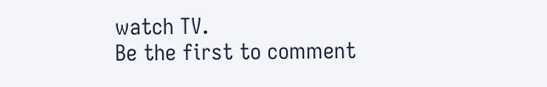watch TV.
Be the first to comment